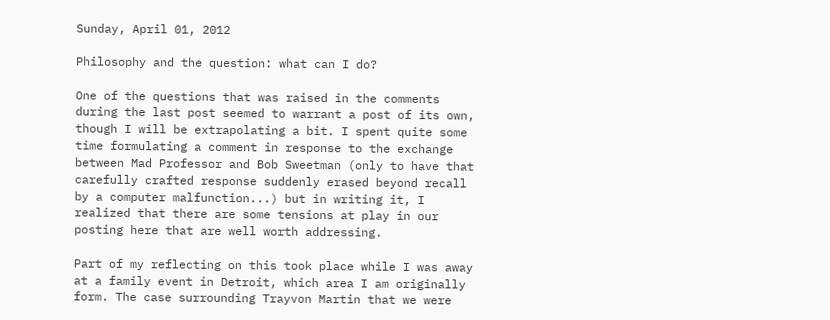Sunday, April 01, 2012

Philosophy and the question: what can I do?

One of the questions that was raised in the comments during the last post seemed to warrant a post of its own, though I will be extrapolating a bit. I spent quite some time formulating a comment in response to the exchange between Mad Professor and Bob Sweetman (only to have that carefully crafted response suddenly erased beyond recall by a computer malfunction...) but in writing it, I realized that there are some tensions at play in our posting here that are well worth addressing.

Part of my reflecting on this took place while I was away at a family event in Detroit, which area I am originally form. The case surrounding Trayvon Martin that we were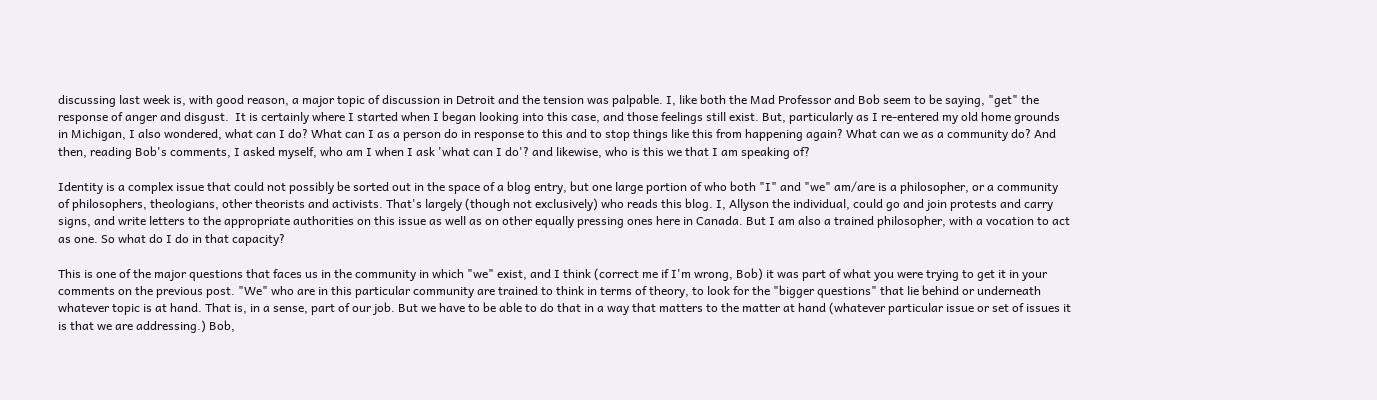discussing last week is, with good reason, a major topic of discussion in Detroit and the tension was palpable. I, like both the Mad Professor and Bob seem to be saying, "get" the response of anger and disgust.  It is certainly where I started when I began looking into this case, and those feelings still exist. But, particularly as I re-entered my old home grounds in Michigan, I also wondered, what can I do? What can I as a person do in response to this and to stop things like this from happening again? What can we as a community do? And then, reading Bob's comments, I asked myself, who am I when I ask 'what can I do'? and likewise, who is this we that I am speaking of?

Identity is a complex issue that could not possibly be sorted out in the space of a blog entry, but one large portion of who both "I" and "we" am/are is a philosopher, or a community of philosophers, theologians, other theorists and activists. That's largely (though not exclusively) who reads this blog. I, Allyson the individual, could go and join protests and carry signs, and write letters to the appropriate authorities on this issue as well as on other equally pressing ones here in Canada. But I am also a trained philosopher, with a vocation to act as one. So what do I do in that capacity?

This is one of the major questions that faces us in the community in which "we" exist, and I think (correct me if I'm wrong, Bob) it was part of what you were trying to get it in your comments on the previous post. "We" who are in this particular community are trained to think in terms of theory, to look for the "bigger questions" that lie behind or underneath whatever topic is at hand. That is, in a sense, part of our job. But we have to be able to do that in a way that matters to the matter at hand (whatever particular issue or set of issues it is that we are addressing.) Bob,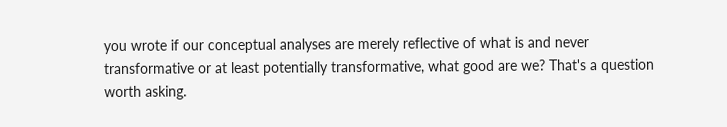you wrote if our conceptual analyses are merely reflective of what is and never transformative or at least potentially transformative, what good are we? That's a question worth asking.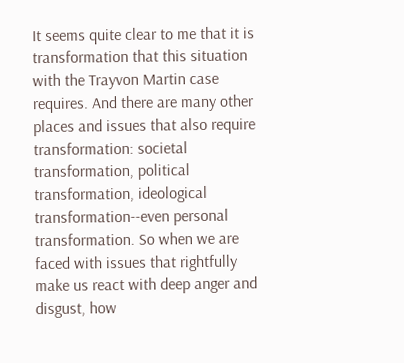It seems quite clear to me that it is transformation that this situation with the Trayvon Martin case requires. And there are many other places and issues that also require transformation: societal transformation, political transformation, ideological transformation--even personal transformation. So when we are faced with issues that rightfully make us react with deep anger and disgust, how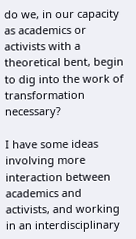do we, in our capacity as academics or activists with a theoretical bent, begin to dig into the work of transformation necessary?

I have some ideas involving more interaction between academics and activists, and working in an interdisciplinary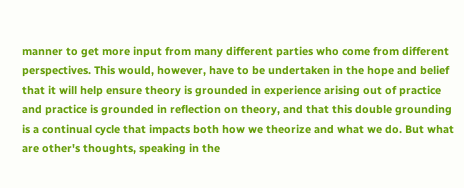manner to get more input from many different parties who come from different perspectives. This would, however, have to be undertaken in the hope and belief that it will help ensure theory is grounded in experience arising out of practice and practice is grounded in reflection on theory, and that this double grounding is a continual cycle that impacts both how we theorize and what we do. But what are other's thoughts, speaking in the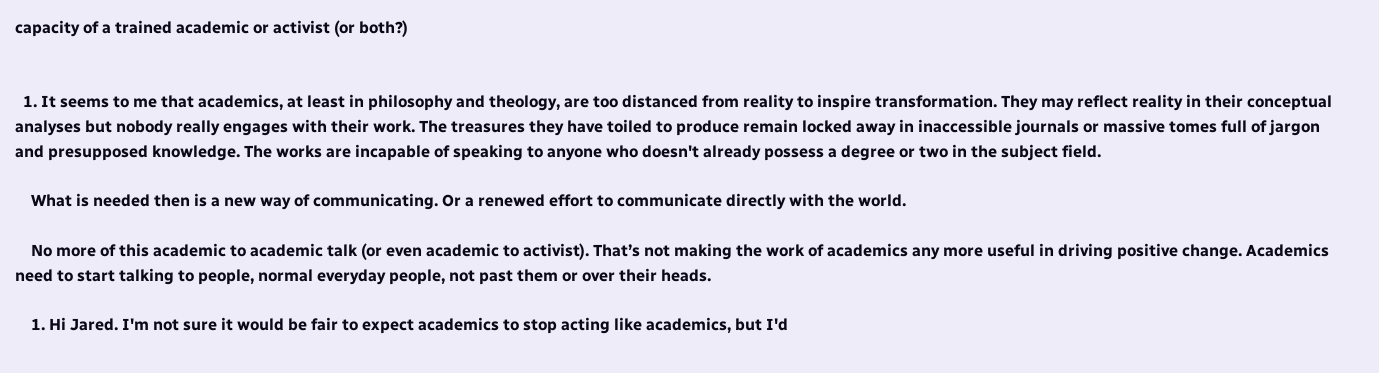capacity of a trained academic or activist (or both?)


  1. It seems to me that academics, at least in philosophy and theology, are too distanced from reality to inspire transformation. They may reflect reality in their conceptual analyses but nobody really engages with their work. The treasures they have toiled to produce remain locked away in inaccessible journals or massive tomes full of jargon and presupposed knowledge. The works are incapable of speaking to anyone who doesn't already possess a degree or two in the subject field.

    What is needed then is a new way of communicating. Or a renewed effort to communicate directly with the world.

    No more of this academic to academic talk (or even academic to activist). That’s not making the work of academics any more useful in driving positive change. Academics need to start talking to people, normal everyday people, not past them or over their heads.

    1. Hi Jared. I'm not sure it would be fair to expect academics to stop acting like academics, but I'd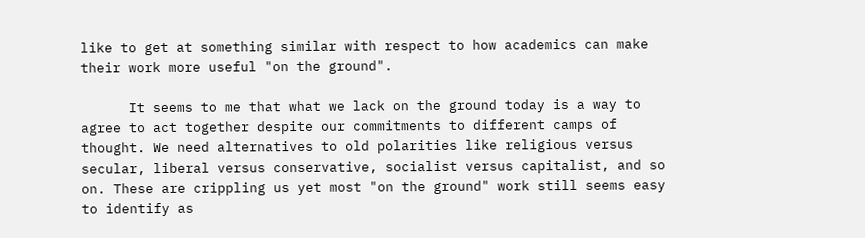like to get at something similar with respect to how academics can make their work more useful "on the ground".

      It seems to me that what we lack on the ground today is a way to agree to act together despite our commitments to different camps of thought. We need alternatives to old polarities like religious versus secular, liberal versus conservative, socialist versus capitalist, and so on. These are crippling us yet most "on the ground" work still seems easy to identify as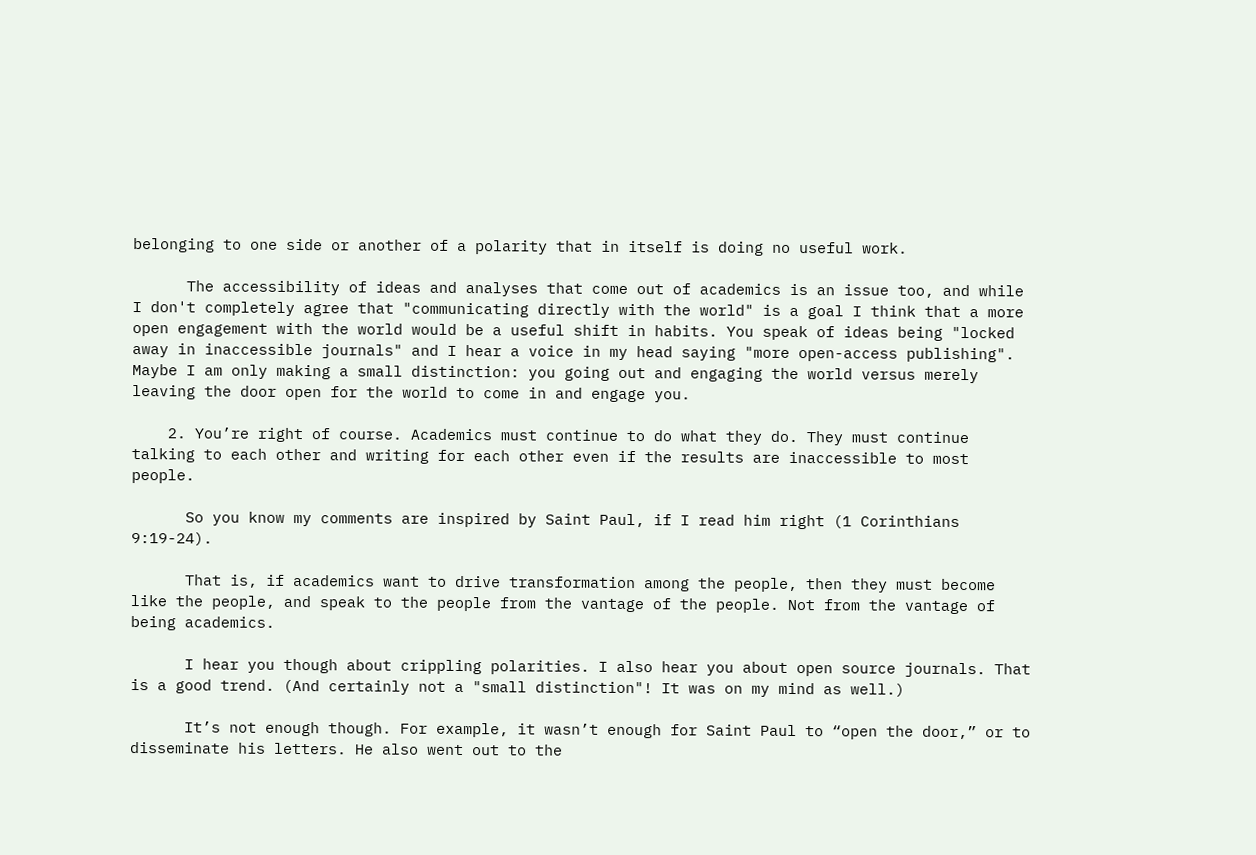belonging to one side or another of a polarity that in itself is doing no useful work.

      The accessibility of ideas and analyses that come out of academics is an issue too, and while I don't completely agree that "communicating directly with the world" is a goal I think that a more open engagement with the world would be a useful shift in habits. You speak of ideas being "locked away in inaccessible journals" and I hear a voice in my head saying "more open-access publishing". Maybe I am only making a small distinction: you going out and engaging the world versus merely leaving the door open for the world to come in and engage you.

    2. You’re right of course. Academics must continue to do what they do. They must continue talking to each other and writing for each other even if the results are inaccessible to most people.

      So you know my comments are inspired by Saint Paul, if I read him right (1 Corinthians 9:19-24).

      That is, if academics want to drive transformation among the people, then they must become like the people, and speak to the people from the vantage of the people. Not from the vantage of being academics.

      I hear you though about crippling polarities. I also hear you about open source journals. That is a good trend. (And certainly not a "small distinction"! It was on my mind as well.)

      It’s not enough though. For example, it wasn’t enough for Saint Paul to “open the door,” or to disseminate his letters. He also went out to the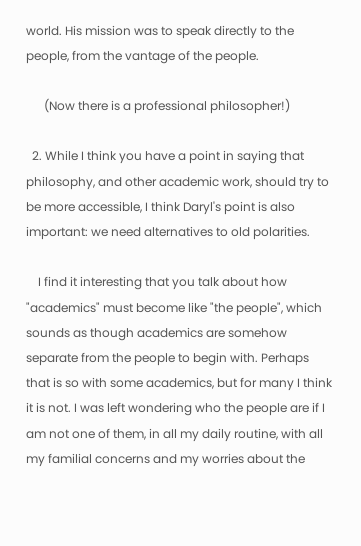world. His mission was to speak directly to the people, from the vantage of the people.

      (Now there is a professional philosopher!)

  2. While I think you have a point in saying that philosophy, and other academic work, should try to be more accessible, I think Daryl's point is also important: we need alternatives to old polarities.

    I find it interesting that you talk about how "academics" must become like "the people", which sounds as though academics are somehow separate from the people to begin with. Perhaps that is so with some academics, but for many I think it is not. I was left wondering who the people are if I am not one of them, in all my daily routine, with all my familial concerns and my worries about the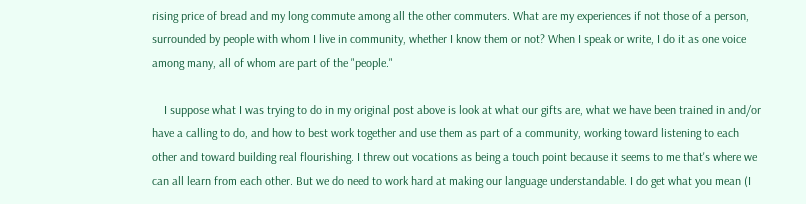rising price of bread and my long commute among all the other commuters. What are my experiences if not those of a person, surrounded by people with whom I live in community, whether I know them or not? When I speak or write, I do it as one voice among many, all of whom are part of the "people."

    I suppose what I was trying to do in my original post above is look at what our gifts are, what we have been trained in and/or have a calling to do, and how to best work together and use them as part of a community, working toward listening to each other and toward building real flourishing. I threw out vocations as being a touch point because it seems to me that's where we can all learn from each other. But we do need to work hard at making our language understandable. I do get what you mean (I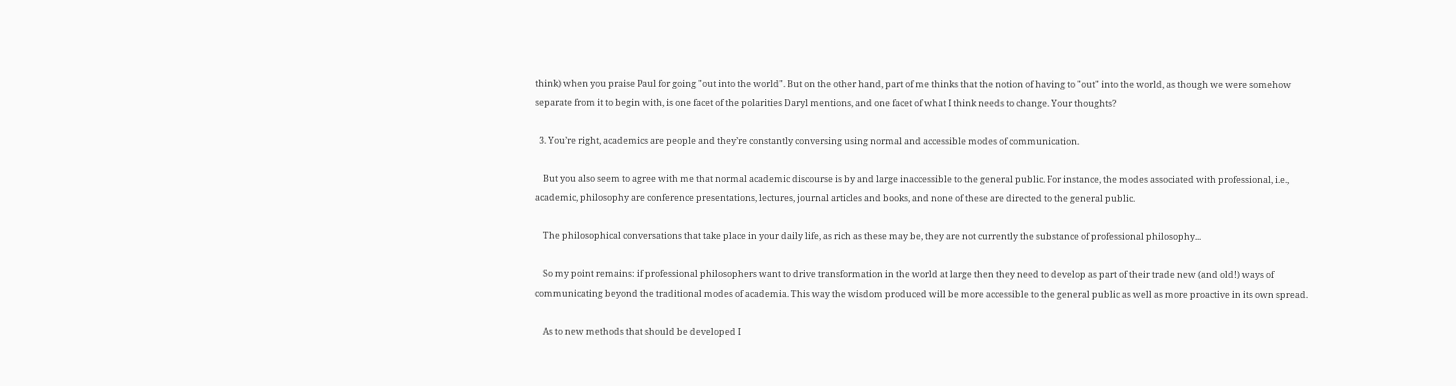think) when you praise Paul for going "out into the world". But on the other hand, part of me thinks that the notion of having to "out" into the world, as though we were somehow separate from it to begin with, is one facet of the polarities Daryl mentions, and one facet of what I think needs to change. Your thoughts?

  3. You’re right, academics are people and they’re constantly conversing using normal and accessible modes of communication.

    But you also seem to agree with me that normal academic discourse is by and large inaccessible to the general public. For instance, the modes associated with professional, i.e., academic, philosophy are conference presentations, lectures, journal articles and books, and none of these are directed to the general public.

    The philosophical conversations that take place in your daily life, as rich as these may be, they are not currently the substance of professional philosophy...

    So my point remains: if professional philosophers want to drive transformation in the world at large then they need to develop as part of their trade new (and old!) ways of communicating beyond the traditional modes of academia. This way the wisdom produced will be more accessible to the general public as well as more proactive in its own spread.

    As to new methods that should be developed I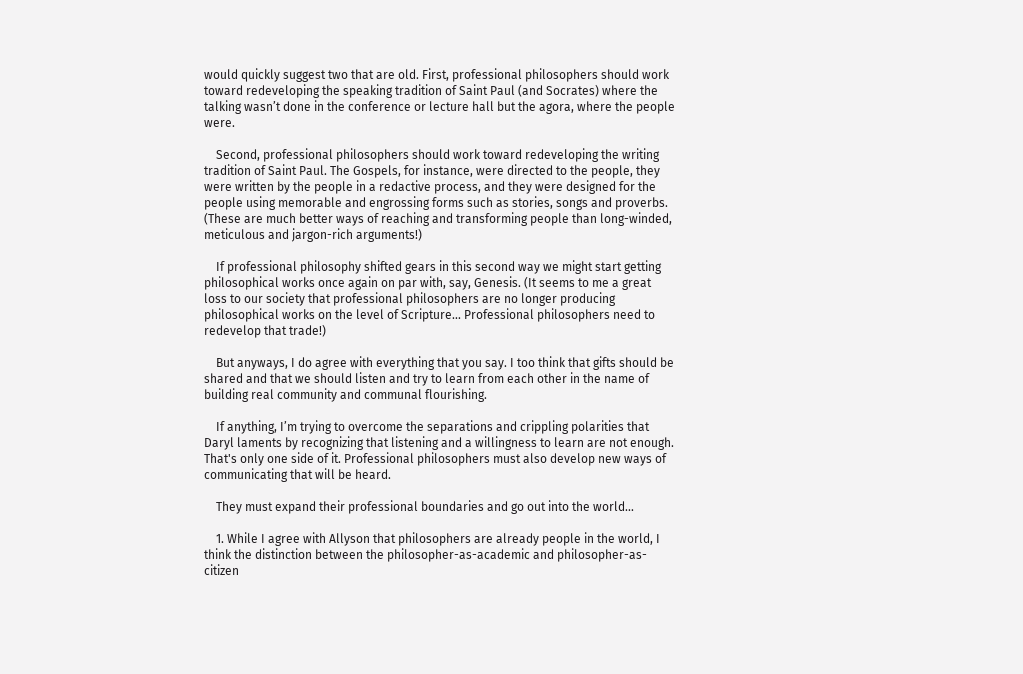would quickly suggest two that are old. First, professional philosophers should work toward redeveloping the speaking tradition of Saint Paul (and Socrates) where the talking wasn’t done in the conference or lecture hall but the agora, where the people were.

    Second, professional philosophers should work toward redeveloping the writing tradition of Saint Paul. The Gospels, for instance, were directed to the people, they were written by the people in a redactive process, and they were designed for the people using memorable and engrossing forms such as stories, songs and proverbs. (These are much better ways of reaching and transforming people than long-winded, meticulous and jargon-rich arguments!)

    If professional philosophy shifted gears in this second way we might start getting philosophical works once again on par with, say, Genesis. (It seems to me a great loss to our society that professional philosophers are no longer producing philosophical works on the level of Scripture... Professional philosophers need to redevelop that trade!)

    But anyways, I do agree with everything that you say. I too think that gifts should be shared and that we should listen and try to learn from each other in the name of building real community and communal flourishing.

    If anything, I’m trying to overcome the separations and crippling polarities that Daryl laments by recognizing that listening and a willingness to learn are not enough. That's only one side of it. Professional philosophers must also develop new ways of communicating that will be heard.

    They must expand their professional boundaries and go out into the world...

    1. While I agree with Allyson that philosophers are already people in the world, I think the distinction between the philosopher-as-academic and philosopher-as-citizen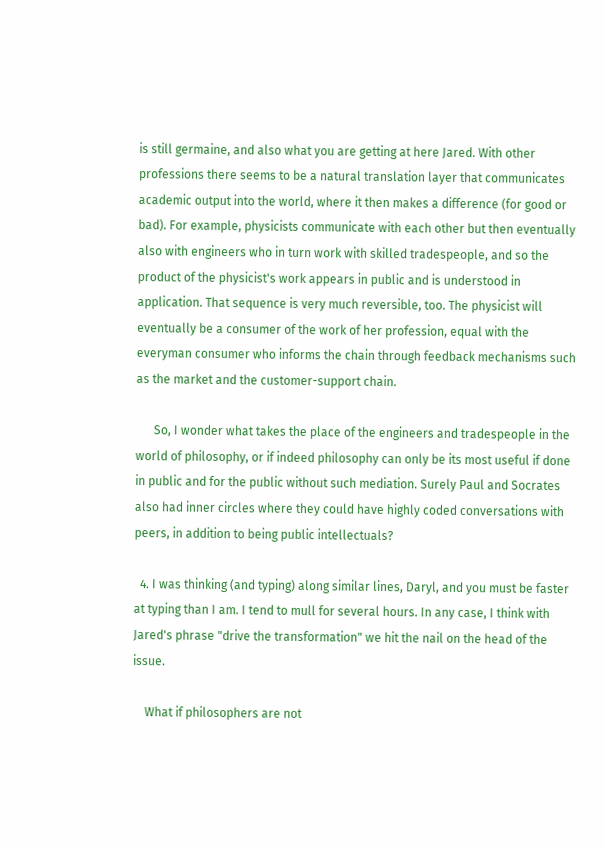is still germaine, and also what you are getting at here Jared. With other professions there seems to be a natural translation layer that communicates academic output into the world, where it then makes a difference (for good or bad). For example, physicists communicate with each other but then eventually also with engineers who in turn work with skilled tradespeople, and so the product of the physicist's work appears in public and is understood in application. That sequence is very much reversible, too. The physicist will eventually be a consumer of the work of her profession, equal with the everyman consumer who informs the chain through feedback mechanisms such as the market and the customer-support chain.

      So, I wonder what takes the place of the engineers and tradespeople in the world of philosophy, or if indeed philosophy can only be its most useful if done in public and for the public without such mediation. Surely Paul and Socrates also had inner circles where they could have highly coded conversations with peers, in addition to being public intellectuals?

  4. I was thinking (and typing) along similar lines, Daryl, and you must be faster at typing than I am. I tend to mull for several hours. In any case, I think with Jared's phrase "drive the transformation" we hit the nail on the head of the issue.

    What if philosophers are not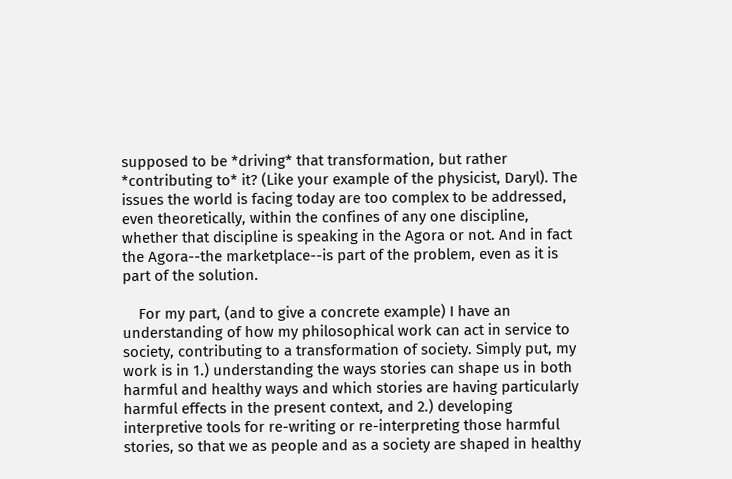supposed to be *driving* that transformation, but rather *contributing to* it? (Like your example of the physicist, Daryl). The issues the world is facing today are too complex to be addressed, even theoretically, within the confines of any one discipline, whether that discipline is speaking in the Agora or not. And in fact the Agora--the marketplace--is part of the problem, even as it is part of the solution.

    For my part, (and to give a concrete example) I have an understanding of how my philosophical work can act in service to society, contributing to a transformation of society. Simply put, my work is in 1.) understanding the ways stories can shape us in both harmful and healthy ways and which stories are having particularly harmful effects in the present context, and 2.) developing interpretive tools for re-writing or re-interpreting those harmful stories, so that we as people and as a society are shaped in healthy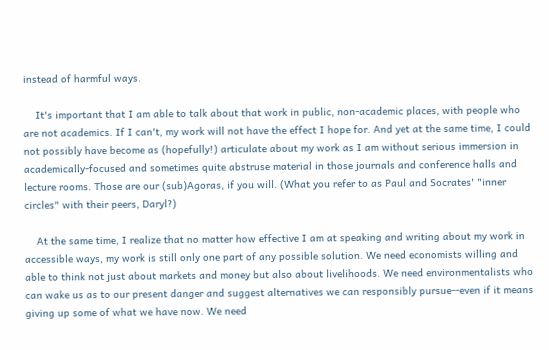instead of harmful ways.

    It's important that I am able to talk about that work in public, non-academic places, with people who are not academics. If I can't, my work will not have the effect I hope for. And yet at the same time, I could not possibly have become as (hopefully!) articulate about my work as I am without serious immersion in academically-focused and sometimes quite abstruse material in those journals and conference halls and lecture rooms. Those are our (sub)Agoras, if you will. (What you refer to as Paul and Socrates' "inner circles" with their peers, Daryl?)

    At the same time, I realize that no matter how effective I am at speaking and writing about my work in accessible ways, my work is still only one part of any possible solution. We need economists willing and able to think not just about markets and money but also about livelihoods. We need environmentalists who can wake us as to our present danger and suggest alternatives we can responsibly pursue--even if it means giving up some of what we have now. We need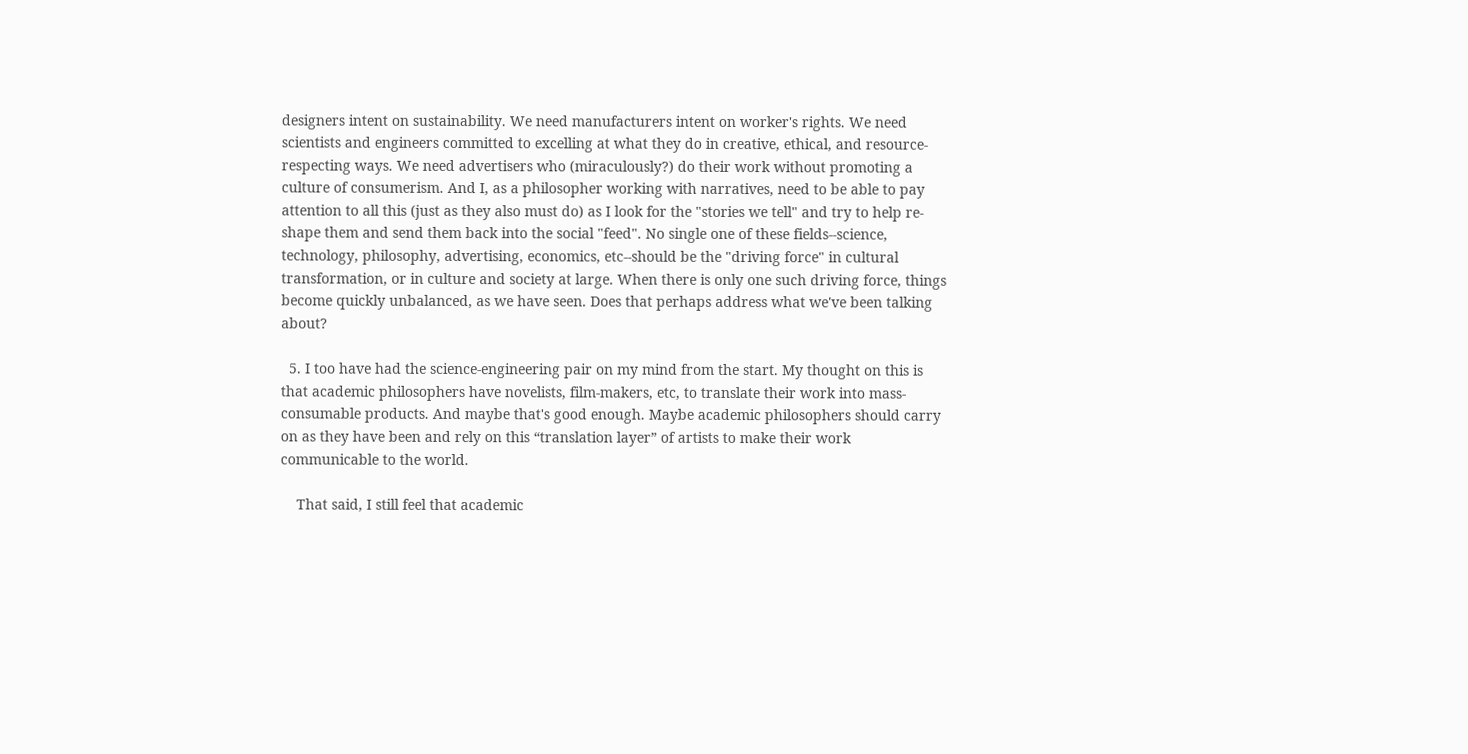designers intent on sustainability. We need manufacturers intent on worker's rights. We need scientists and engineers committed to excelling at what they do in creative, ethical, and resource-respecting ways. We need advertisers who (miraculously?) do their work without promoting a culture of consumerism. And I, as a philosopher working with narratives, need to be able to pay attention to all this (just as they also must do) as I look for the "stories we tell" and try to help re-shape them and send them back into the social "feed". No single one of these fields--science, technology, philosophy, advertising, economics, etc--should be the "driving force" in cultural transformation, or in culture and society at large. When there is only one such driving force, things become quickly unbalanced, as we have seen. Does that perhaps address what we've been talking about?

  5. I too have had the science-engineering pair on my mind from the start. My thought on this is that academic philosophers have novelists, film-makers, etc, to translate their work into mass-consumable products. And maybe that's good enough. Maybe academic philosophers should carry on as they have been and rely on this “translation layer” of artists to make their work communicable to the world.

    That said, I still feel that academic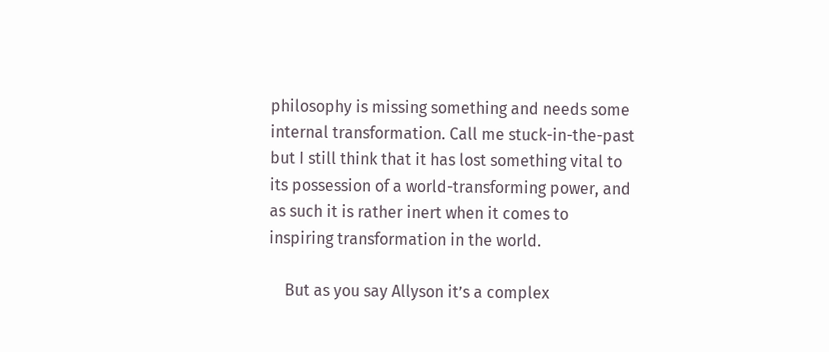philosophy is missing something and needs some internal transformation. Call me stuck-in-the-past but I still think that it has lost something vital to its possession of a world-transforming power, and as such it is rather inert when it comes to inspiring transformation in the world.

    But as you say Allyson it’s a complex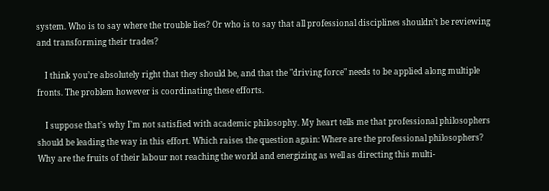system. Who is to say where the trouble lies? Or who is to say that all professional disciplines shouldn’t be reviewing and transforming their trades?

    I think you’re absolutely right that they should be, and that the "driving force" needs to be applied along multiple fronts. The problem however is coordinating these efforts.

    I suppose that’s why I’m not satisfied with academic philosophy. My heart tells me that professional philosophers should be leading the way in this effort. Which raises the question again: Where are the professional philosophers? Why are the fruits of their labour not reaching the world and energizing as well as directing this multi-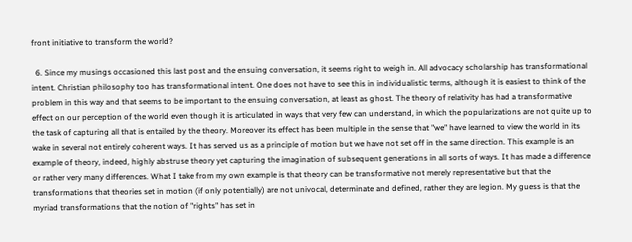front initiative to transform the world?

  6. Since my musings occasioned this last post and the ensuing conversation, it seems right to weigh in. All advocacy scholarship has transformational intent. Christian philosophy too has transformational intent. One does not have to see this in individualistic terms, although it is easiest to think of the problem in this way and that seems to be important to the ensuing conversation, at least as ghost. The theory of relativity has had a transformative effect on our perception of the world even though it is articulated in ways that very few can understand, in which the popularizations are not quite up to the task of capturing all that is entailed by the theory. Moreover its effect has been multiple in the sense that "we" have learned to view the world in its wake in several not entirely coherent ways. It has served us as a principle of motion but we have not set off in the same direction. This example is an example of theory, indeed, highly abstruse theory yet capturing the imagination of subsequent generations in all sorts of ways. It has made a difference or rather very many differences. What I take from my own example is that theory can be transformative not merely representative but that the transformations that theories set in motion (if only potentially) are not univocal, determinate and defined, rather they are legion. My guess is that the myriad transformations that the notion of "rights" has set in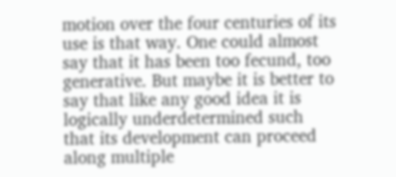motion over the four centuries of its use is that way. One could almost say that it has been too fecund, too generative. But maybe it is better to say that like any good idea it is logically underdetermined such that its development can proceed along multiple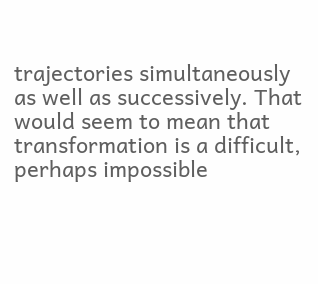trajectories simultaneously as well as successively. That would seem to mean that transformation is a difficult, perhaps impossible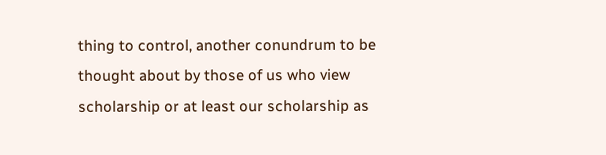thing to control, another conundrum to be thought about by those of us who view scholarship or at least our scholarship as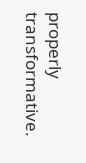properly transformative.